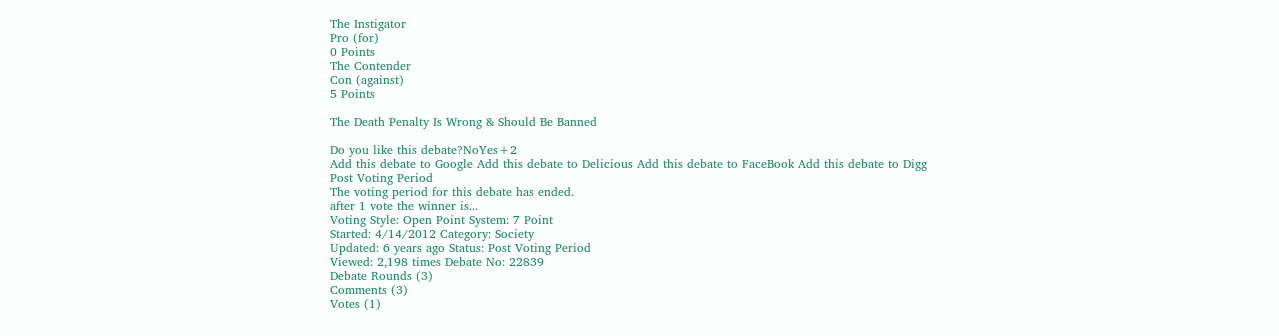The Instigator
Pro (for)
0 Points
The Contender
Con (against)
5 Points

The Death Penalty Is Wrong & Should Be Banned

Do you like this debate?NoYes+2
Add this debate to Google Add this debate to Delicious Add this debate to FaceBook Add this debate to Digg
Post Voting Period
The voting period for this debate has ended.
after 1 vote the winner is...
Voting Style: Open Point System: 7 Point
Started: 4/14/2012 Category: Society
Updated: 6 years ago Status: Post Voting Period
Viewed: 2,198 times Debate No: 22839
Debate Rounds (3)
Comments (3)
Votes (1)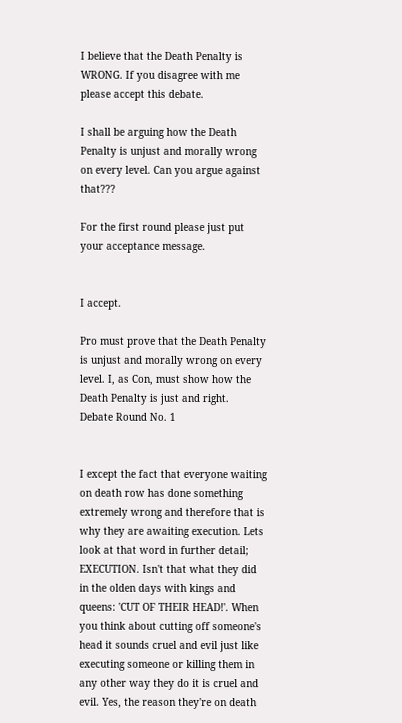I believe that the Death Penalty is WRONG. If you disagree with me please accept this debate.

I shall be arguing how the Death Penalty is unjust and morally wrong on every level. Can you argue against that???

For the first round please just put your acceptance message.


I accept.

Pro must prove that the Death Penalty is unjust and morally wrong on every level. I, as Con, must show how the Death Penalty is just and right.
Debate Round No. 1


I except the fact that everyone waiting on death row has done something extremely wrong and therefore that is why they are awaiting execution. Lets look at that word in further detail; EXECUTION. Isn't that what they did in the olden days with kings and queens: 'CUT OF THEIR HEAD!'. When you think about cutting off someone's head it sounds cruel and evil just like executing someone or killing them in any other way they do it is cruel and evil. Yes, the reason they're on death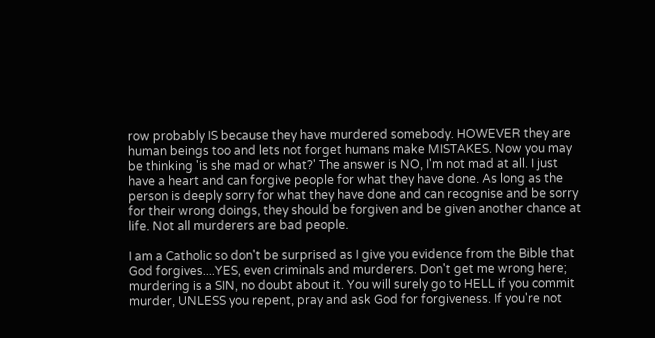row probably IS because they have murdered somebody. HOWEVER they are human beings too and lets not forget humans make MISTAKES. Now you may be thinking 'is she mad or what?' The answer is NO, I'm not mad at all. I just have a heart and can forgive people for what they have done. As long as the person is deeply sorry for what they have done and can recognise and be sorry for their wrong doings, they should be forgiven and be given another chance at life. Not all murderers are bad people.

I am a Catholic so don't be surprised as I give you evidence from the Bible that God forgives....YES, even criminals and murderers. Don't get me wrong here; murdering is a SIN, no doubt about it. You will surely go to HELL if you commit murder, UNLESS you repent, pray and ask God for forgiveness. If you're not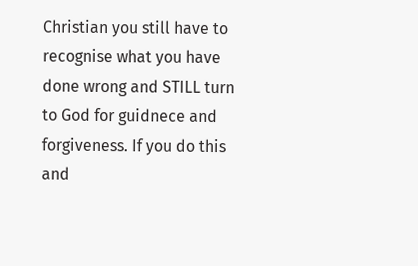Christian you still have to recognise what you have done wrong and STILL turn to God for guidnece and forgiveness. If you do this and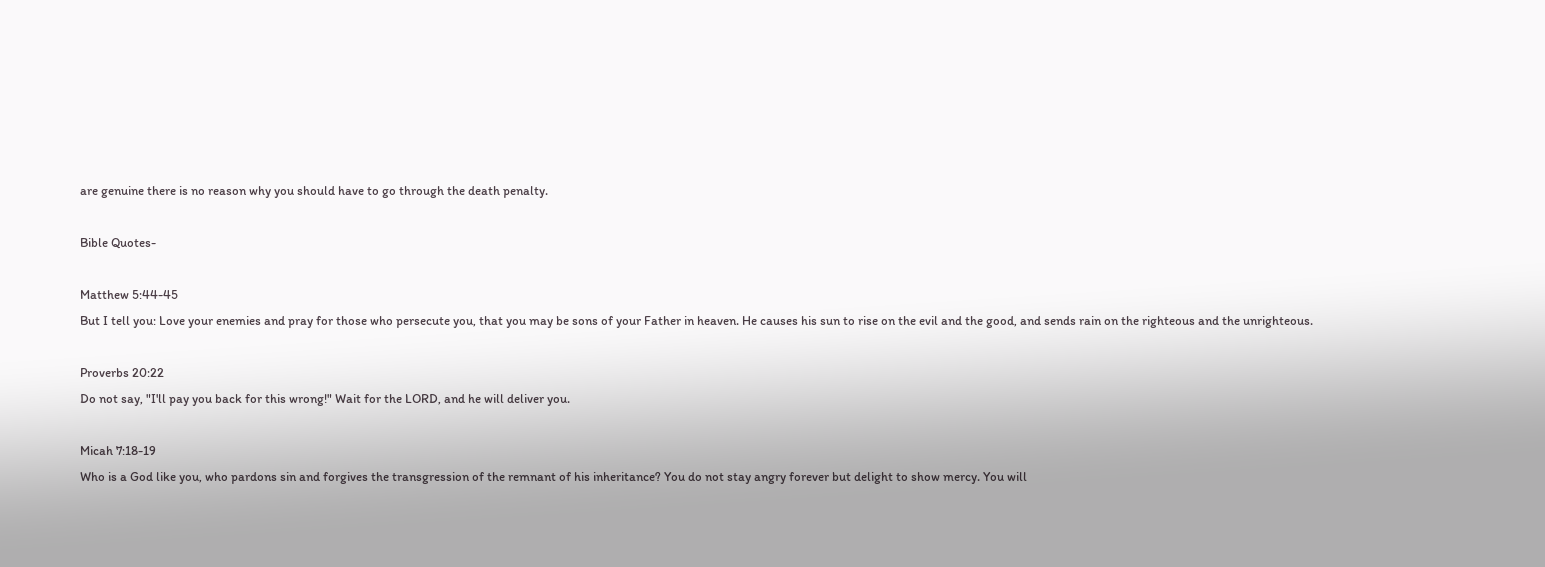are genuine there is no reason why you should have to go through the death penalty.

Bible Quotes-

Matthew 5:44-45
But I tell you: Love your enemies and pray for those who persecute you, that you may be sons of your Father in heaven. He causes his sun to rise on the evil and the good, and sends rain on the righteous and the unrighteous.

Proverbs 20:22
Do not say, "I'll pay you back for this wrong!" Wait for the LORD, and he will deliver you.

Micah 7:18-19
Who is a God like you, who pardons sin and forgives the transgression of the remnant of his inheritance? You do not stay angry forever but delight to show mercy. You will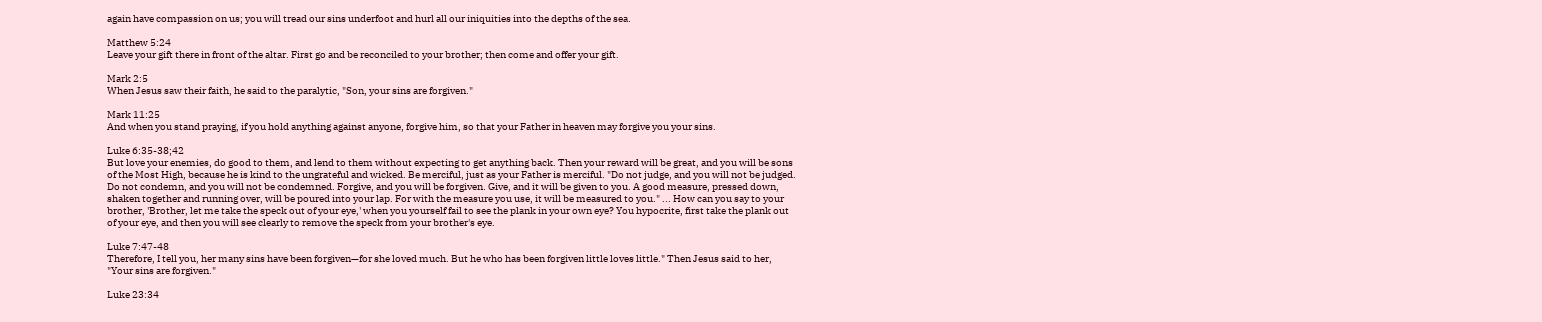again have compassion on us; you will tread our sins underfoot and hurl all our iniquities into the depths of the sea.

Matthew 5:24
Leave your gift there in front of the altar. First go and be reconciled to your brother; then come and offer your gift.

Mark 2:5
When Jesus saw their faith, he said to the paralytic, "Son, your sins are forgiven."

Mark 11:25
And when you stand praying, if you hold anything against anyone, forgive him, so that your Father in heaven may forgive you your sins.

Luke 6:35-38;42
But love your enemies, do good to them, and lend to them without expecting to get anything back. Then your reward will be great, and you will be sons of the Most High, because he is kind to the ungrateful and wicked. Be merciful, just as your Father is merciful. "Do not judge, and you will not be judged. Do not condemn, and you will not be condemned. Forgive, and you will be forgiven. Give, and it will be given to you. A good measure, pressed down, shaken together and running over, will be poured into your lap. For with the measure you use, it will be measured to you." ... How can you say to your brother, 'Brother, let me take the speck out of your eye,' when you yourself fail to see the plank in your own eye? You hypocrite, first take the plank out of your eye, and then you will see clearly to remove the speck from your brother's eye.

Luke 7:47-48
Therefore, I tell you, her many sins have been forgiven—for she loved much. But he who has been forgiven little loves little." Then Jesus said to her, "Your sins are forgiven."

Luke 23:34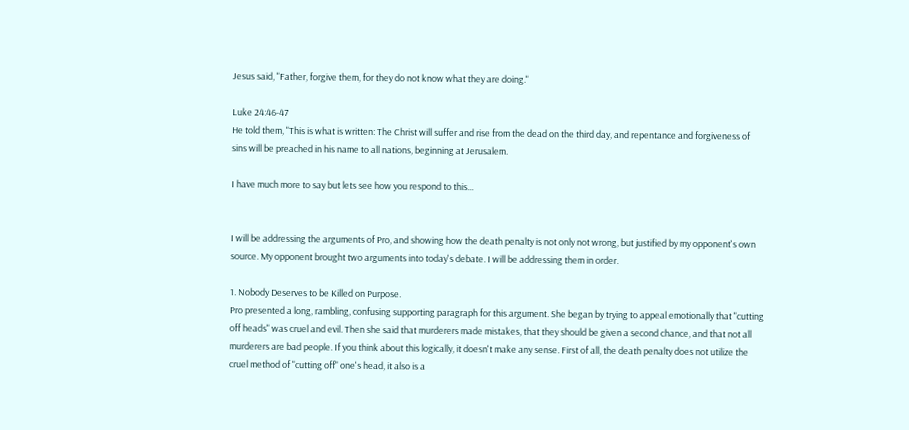Jesus said, "Father, forgive them, for they do not know what they are doing."

Luke 24:46-47
He told them, "This is what is written: The Christ will suffer and rise from the dead on the third day, and repentance and forgiveness of sins will be preached in his name to all nations, beginning at Jerusalem.

I have much more to say but lets see how you respond to this...


I will be addressing the arguments of Pro, and showing how the death penalty is not only not wrong, but justified by my opponent's own source. My opponent brought two arguments into today's debate. I will be addressing them in order.

1. Nobody Deserves to be Killed on Purpose.
Pro presented a long, rambling, confusing supporting paragraph for this argument. She began by trying to appeal emotionally that "cutting off heads" was cruel and evil. Then she said that murderers made mistakes, that they should be given a second chance, and that not all murderers are bad people. If you think about this logically, it doesn't make any sense. First of all, the death penalty does not utilize the cruel method of "cutting off" one's head, it also is a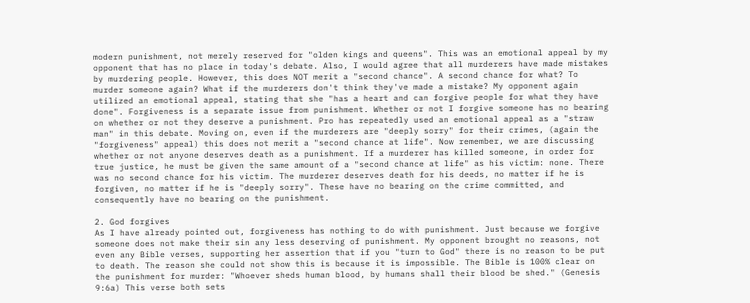modern punishment, not merely reserved for "olden kings and queens". This was an emotional appeal by my opponent that has no place in today's debate. Also, I would agree that all murderers have made mistakes by murdering people. However, this does NOT merit a "second chance". A second chance for what? To murder someone again? What if the murderers don't think they've made a mistake? My opponent again utilized an emotional appeal, stating that she "has a heart and can forgive people for what they have done". Forgiveness is a separate issue from punishment. Whether or not I forgive someone has no bearing on whether or not they deserve a punishment. Pro has repeatedly used an emotional appeal as a "straw man" in this debate. Moving on, even if the murderers are "deeply sorry" for their crimes, (again the "forgiveness" appeal) this does not merit a "second chance at life". Now remember, we are discussing whether or not anyone deserves death as a punishment. If a murderer has killed someone, in order for true justice, he must be given the same amount of a "second chance at life" as his victim: none. There was no second chance for his victim. The murderer deserves death for his deeds, no matter if he is forgiven, no matter if he is "deeply sorry". These have no bearing on the crime committed, and consequently have no bearing on the punishment.

2. God forgives
As I have already pointed out, forgiveness has nothing to do with punishment. Just because we forgive someone does not make their sin any less deserving of punishment. My opponent brought no reasons, not even any Bible verses, supporting her assertion that if you "turn to God" there is no reason to be put to death. The reason she could not show this is because it is impossible. The Bible is 100% clear on the punishment for murder: "Whoever sheds human blood, by humans shall their blood be shed." (Genesis 9:6a) This verse both sets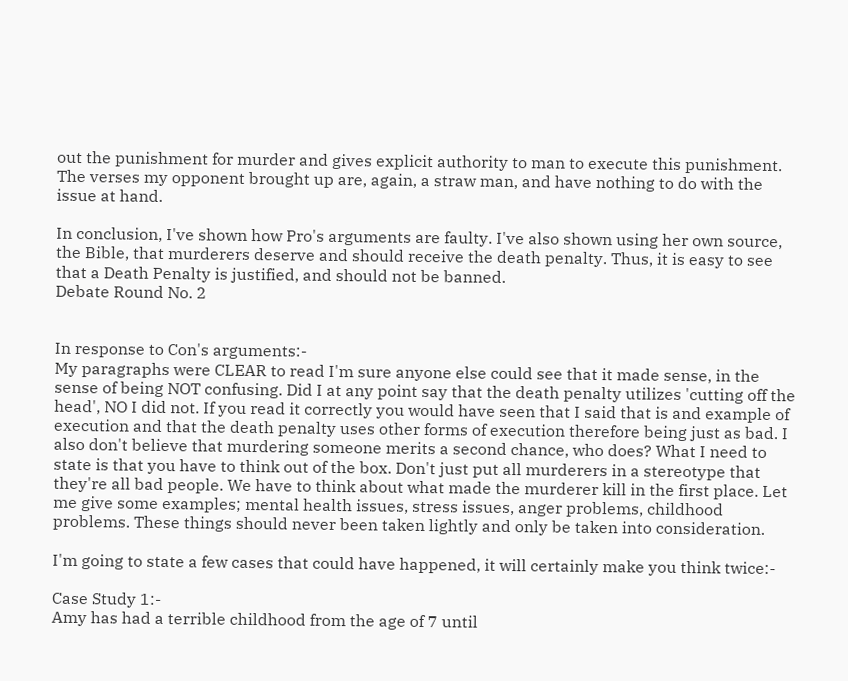out the punishment for murder and gives explicit authority to man to execute this punishment. The verses my opponent brought up are, again, a straw man, and have nothing to do with the issue at hand.

In conclusion, I've shown how Pro's arguments are faulty. I've also shown using her own source, the Bible, that murderers deserve and should receive the death penalty. Thus, it is easy to see that a Death Penalty is justified, and should not be banned.
Debate Round No. 2


In response to Con's arguments:-
My paragraphs were CLEAR to read I'm sure anyone else could see that it made sense, in the sense of being NOT confusing. Did I at any point say that the death penalty utilizes 'cutting off the head', NO I did not. If you read it correctly you would have seen that I said that is and example of execution and that the death penalty uses other forms of execution therefore being just as bad. I also don't believe that murdering someone merits a second chance, who does? What I need to state is that you have to think out of the box. Don't just put all murderers in a stereotype that they're all bad people. We have to think about what made the murderer kill in the first place. Let me give some examples; mental health issues, stress issues, anger problems, childhood problems. These things should never been taken lightly and only be taken into consideration.

I'm going to state a few cases that could have happened, it will certainly make you think twice:-

Case Study 1:-
Amy has had a terrible childhood from the age of 7 until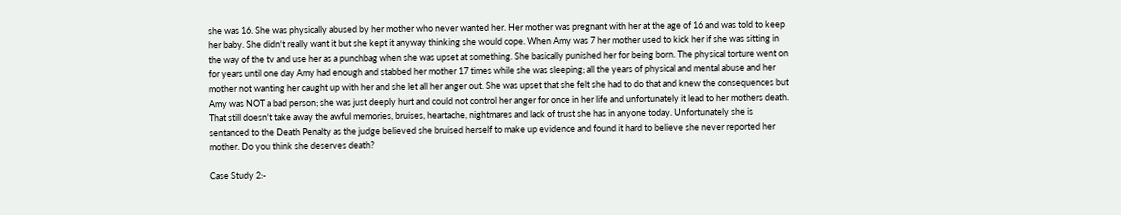she was 16. She was physically abused by her mother who never wanted her. Her mother was pregnant with her at the age of 16 and was told to keep her baby. She didn't really want it but she kept it anyway thinking she would cope. When Amy was 7 her mother used to kick her if she was sitting in the way of the tv and use her as a punchbag when she was upset at something. She basically punished her for being born. The physical torture went on for years until one day Amy had enough and stabbed her mother 17 times while she was sleeping; all the years of physical and mental abuse and her mother not wanting her caught up with her and she let all her anger out. She was upset that she felt she had to do that and knew the consequences but Amy was NOT a bad person; she was just deeply hurt and could not control her anger for once in her life and unfortunately it lead to her mothers death. That still doesn't take away the awful memories, bruises, heartache, nightmares and lack of trust she has in anyone today. Unfortunately she is sentanced to the Death Penalty as the judge believed she bruised herself to make up evidence and found it hard to believe she never reported her mother. Do you think she deserves death?

Case Study 2:-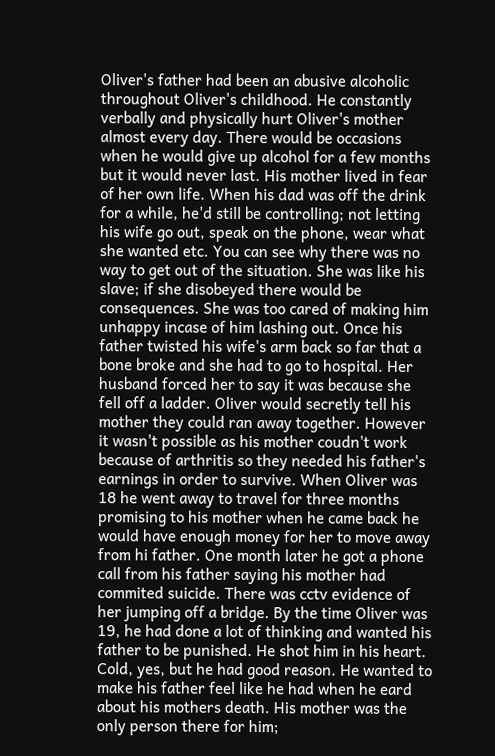Oliver's father had been an abusive alcoholic throughout Oliver's childhood. He constantly verbally and physically hurt Oliver's mother almost every day. There would be occasions when he would give up alcohol for a few months but it would never last. His mother lived in fear of her own life. When his dad was off the drink for a while, he'd still be controlling; not letting his wife go out, speak on the phone, wear what she wanted etc. You can see why there was no way to get out of the situation. She was like his slave; if she disobeyed there would be consequences. She was too cared of making him unhappy incase of him lashing out. Once his father twisted his wife's arm back so far that a bone broke and she had to go to hospital. Her husband forced her to say it was because she fell off a ladder. Oliver would secretly tell his mother they could ran away together. However it wasn't possible as his mother coudn't work because of arthritis so they needed his father's earnings in order to survive. When Oliver was 18 he went away to travel for three months promising to his mother when he came back he would have enough money for her to move away from hi father. One month later he got a phone call from his father saying his mother had commited suicide. There was cctv evidence of her jumping off a bridge. By the time Oliver was 19, he had done a lot of thinking and wanted his father to be punished. He shot him in his heart. Cold, yes, but he had good reason. He wanted to make his father feel like he had when he eard about his mothers death. His mother was the only person there for him;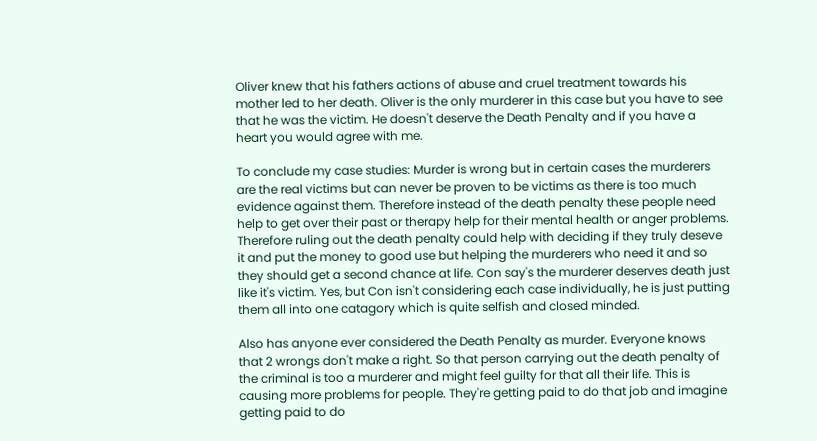Oliver knew that his fathers actions of abuse and cruel treatment towards his mother led to her death. Oliver is the only murderer in this case but you have to see that he was the victim. He doesn't deserve the Death Penalty and if you have a heart you would agree with me.

To conclude my case studies: Murder is wrong but in certain cases the murderers are the real victims but can never be proven to be victims as there is too much evidence against them. Therefore instead of the death penalty these people need help to get over their past or therapy help for their mental health or anger problems. Therefore ruling out the death penalty could help with deciding if they truly deseve it and put the money to good use but helping the murderers who need it and so they should get a second chance at life. Con say's the murderer deserves death just like it's victim. Yes, but Con isn't considering each case individually, he is just putting them all into one catagory which is quite selfish and closed minded.

Also has anyone ever considered the Death Penalty as murder. Everyone knows that 2 wrongs don't make a right. So that person carrying out the death penalty of the criminal is too a murderer and might feel guilty for that all their life. This is causing more problems for people. They're getting paid to do that job and imagine getting paid to do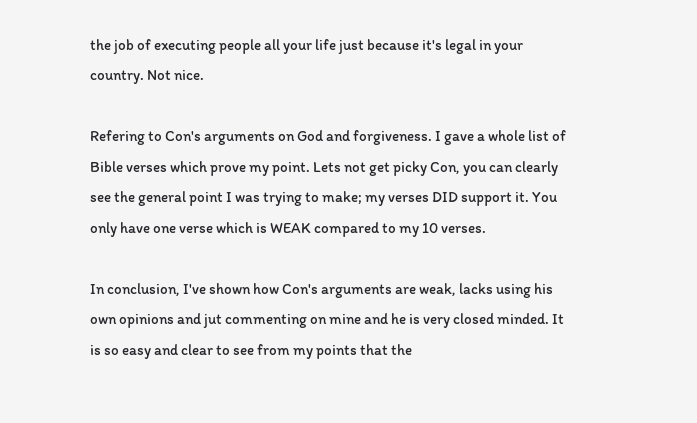the job of executing people all your life just because it's legal in your country. Not nice.

Refering to Con's arguments on God and forgiveness. I gave a whole list of Bible verses which prove my point. Lets not get picky Con, you can clearly see the general point I was trying to make; my verses DID support it. You only have one verse which is WEAK compared to my 10 verses.

In conclusion, I've shown how Con's arguments are weak, lacks using his own opinions and jut commenting on mine and he is very closed minded. It is so easy and clear to see from my points that the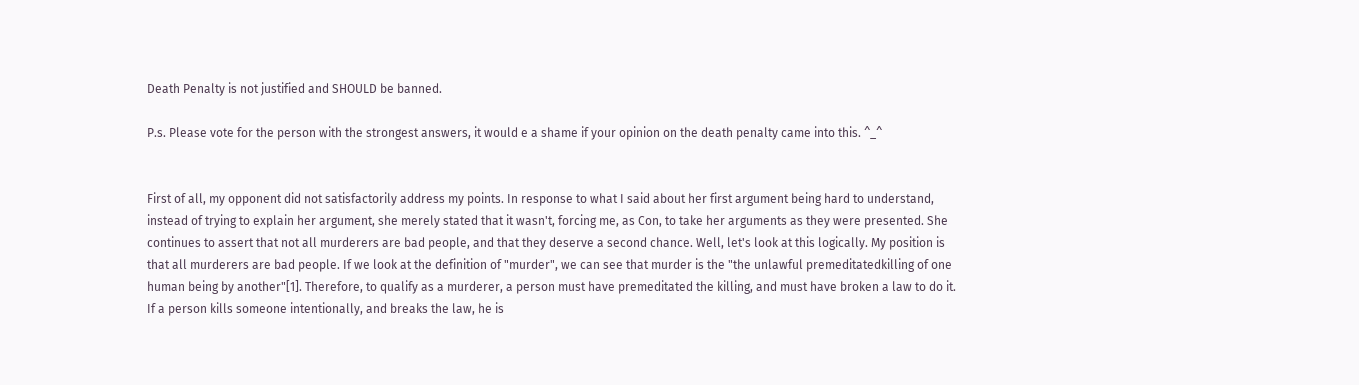Death Penalty is not justified and SHOULD be banned.

P.s. Please vote for the person with the strongest answers, it would e a shame if your opinion on the death penalty came into this. ^_^


First of all, my opponent did not satisfactorily address my points. In response to what I said about her first argument being hard to understand, instead of trying to explain her argument, she merely stated that it wasn't, forcing me, as Con, to take her arguments as they were presented. She continues to assert that not all murderers are bad people, and that they deserve a second chance. Well, let's look at this logically. My position is that all murderers are bad people. If we look at the definition of "murder", we can see that murder is the "the unlawful premeditatedkilling of one human being by another"[1]. Therefore, to qualify as a murderer, a person must have premeditated the killing, and must have broken a law to do it. If a person kills someone intentionally, and breaks the law, he is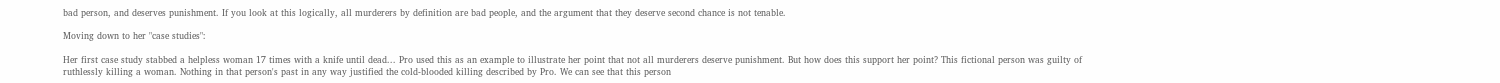bad person, and deserves punishment. If you look at this logically, all murderers by definition are bad people, and the argument that they deserve second chance is not tenable.

Moving down to her "case studies":

Her first case study stabbed a helpless woman 17 times with a knife until dead... Pro used this as an example to illustrate her point that not all murderers deserve punishment. But how does this support her point? This fictional person was guilty of ruthlessly killing a woman. Nothing in that person's past in any way justified the cold-blooded killing described by Pro. We can see that this person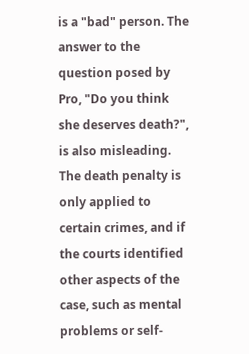is a "bad" person. The answer to the question posed by Pro, "Do you think she deserves death?", is also misleading. The death penalty is only applied to certain crimes, and if the courts identified other aspects of the case, such as mental problems or self-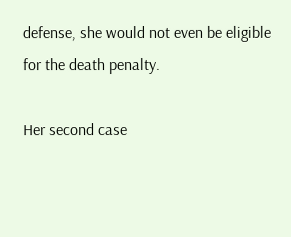defense, she would not even be eligible for the death penalty.

Her second case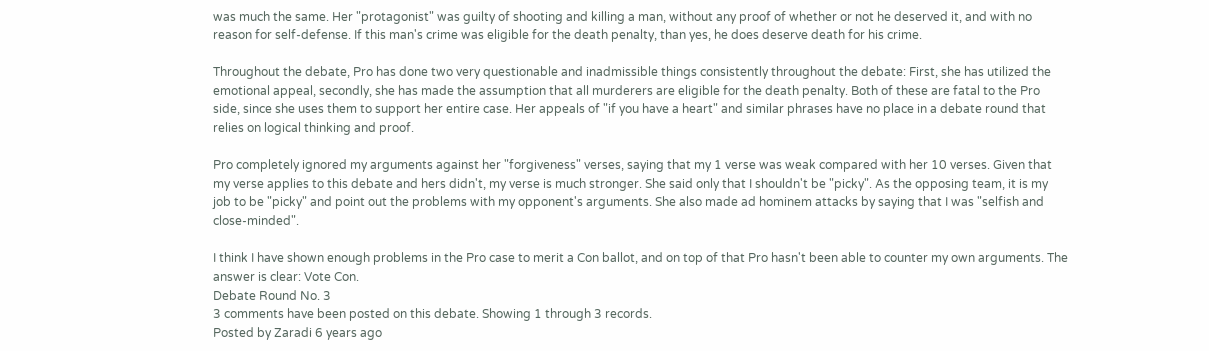was much the same. Her "protagonist" was guilty of shooting and killing a man, without any proof of whether or not he deserved it, and with no reason for self-defense. If this man's crime was eligible for the death penalty, than yes, he does deserve death for his crime.

Throughout the debate, Pro has done two very questionable and inadmissible things consistently throughout the debate: First, she has utilized the emotional appeal, secondly, she has made the assumption that all murderers are eligible for the death penalty. Both of these are fatal to the Pro side, since she uses them to support her entire case. Her appeals of "if you have a heart" and similar phrases have no place in a debate round that relies on logical thinking and proof.

Pro completely ignored my arguments against her "forgiveness" verses, saying that my 1 verse was weak compared with her 10 verses. Given that my verse applies to this debate and hers didn't, my verse is much stronger. She said only that I shouldn't be "picky". As the opposing team, it is my job to be "picky" and point out the problems with my opponent's arguments. She also made ad hominem attacks by saying that I was "selfish and close-minded".

I think I have shown enough problems in the Pro case to merit a Con ballot, and on top of that Pro hasn't been able to counter my own arguments. The answer is clear: Vote Con.
Debate Round No. 3
3 comments have been posted on this debate. Showing 1 through 3 records.
Posted by Zaradi 6 years ago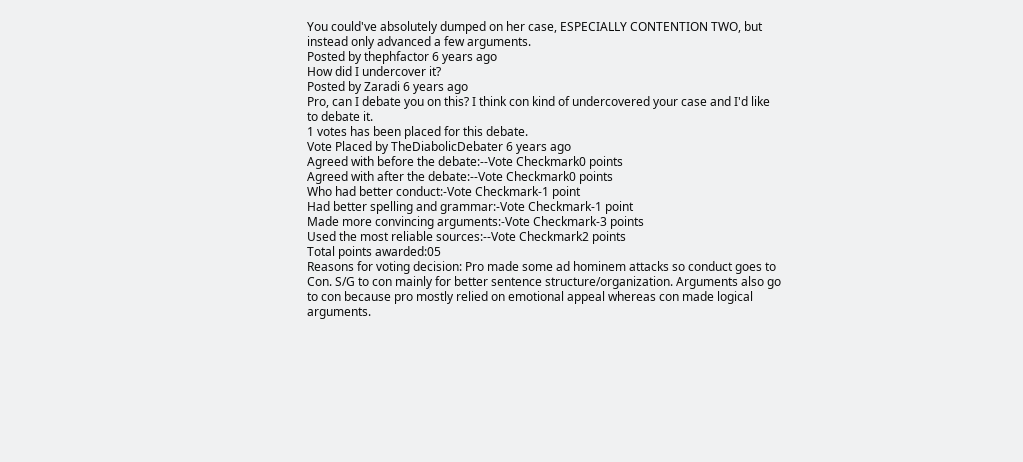You could've absolutely dumped on her case, ESPECIALLY CONTENTION TWO, but instead only advanced a few arguments.
Posted by thephfactor 6 years ago
How did I undercover it?
Posted by Zaradi 6 years ago
Pro, can I debate you on this? I think con kind of undercovered your case and I'd like to debate it.
1 votes has been placed for this debate.
Vote Placed by TheDiabolicDebater 6 years ago
Agreed with before the debate:--Vote Checkmark0 points
Agreed with after the debate:--Vote Checkmark0 points
Who had better conduct:-Vote Checkmark-1 point
Had better spelling and grammar:-Vote Checkmark-1 point
Made more convincing arguments:-Vote Checkmark-3 points
Used the most reliable sources:--Vote Checkmark2 points
Total points awarded:05
Reasons for voting decision: Pro made some ad hominem attacks so conduct goes to Con. S/G to con mainly for better sentence structure/organization. Arguments also go to con because pro mostly relied on emotional appeal whereas con made logical arguments.